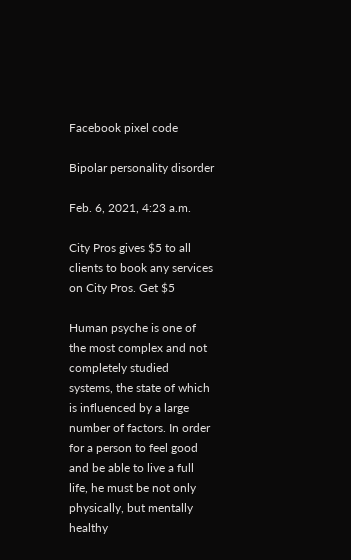Facebook pixel code

Bipolar personality disorder

Feb. 6, 2021, 4:23 a.m.

City Pros gives $5 to all clients to book any services on City Pros. Get $5

Human psyche is one of the most complex and not completely studied systems, the state of which is influenced by a large number of factors. In order for a person to feel good and be able to live a full life, he must be not only physically, but mentally healthy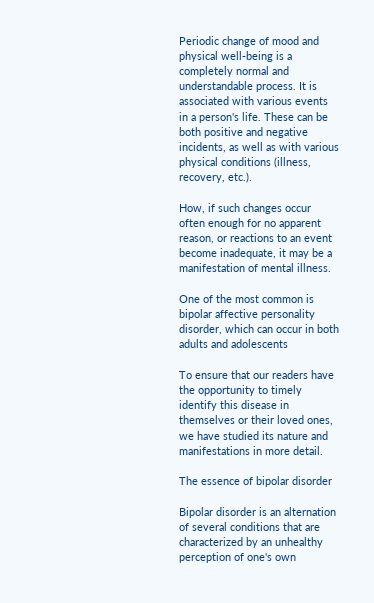Periodic change of mood and physical well-being is a completely normal and understandable process. It is associated with various events in a person's life. These can be both positive and negative incidents, as well as with various physical conditions (illness, recovery, etc.).

How, if such changes occur often enough for no apparent reason, or reactions to an event become inadequate, it may be a manifestation of mental illness.

One of the most common is bipolar affective personality disorder, which can occur in both adults and adolescents

To ensure that our readers have the opportunity to timely identify this disease in themselves or their loved ones, we have studied its nature and manifestations in more detail.

The essence of bipolar disorder

Bipolar disorder is an alternation of several conditions that are characterized by an unhealthy perception of one's own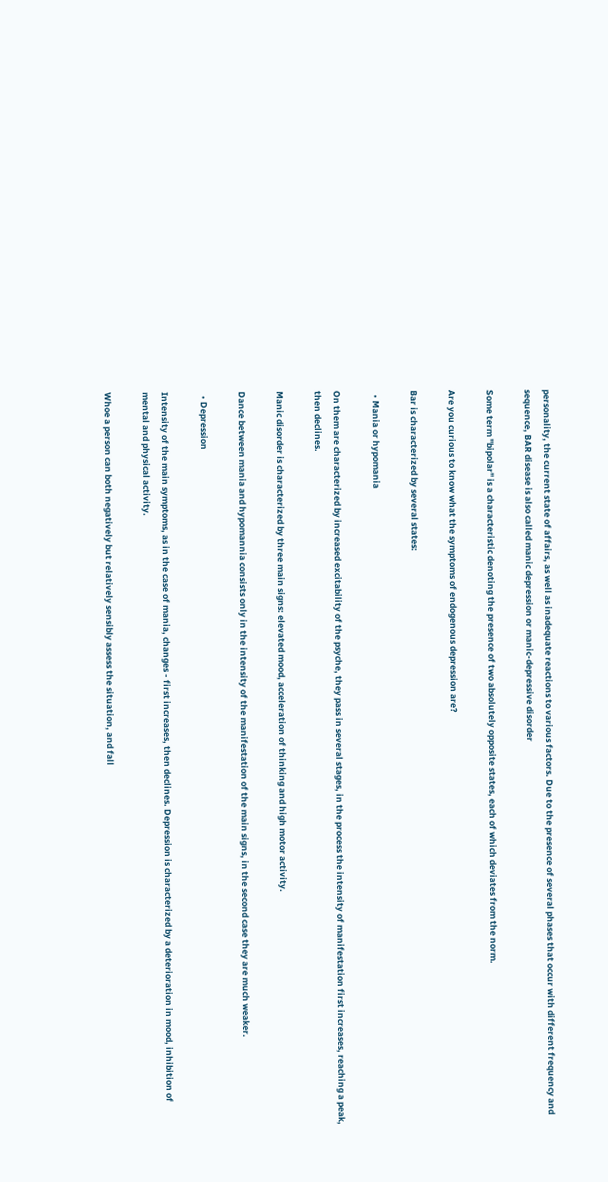personality, the current state of affairs, as well as inadequate reactions to various factors. Due to the presence of several phases that occur with different frequency and sequence, BAR disease is also called manic depression or manic-depressive disorder

Some term "bipolar" is a characteristic denoting the presence of two absolutely opposite states, each of which deviates from the norm.

Are you curious to know what the symptoms of endogenous depression are?

Bar is characterized by several states:

  • Mania or hypomania

On them are characterized by increased excitability of the psyche, they pass in several stages, in the process the intensity of manifestation first increases, reaching a peak, then declines.

Manic disorder is characterized by three main signs: elevated mood, acceleration of thinking and high motor activity.

Dance between mania and hypomannia consists only in the intensity of the manifestation of the main signs, in the second case they are much weaker.

  • Depression

Intensity of the main symptoms, as in the case of mania, changes - first increases, then declines. Depression is characterized by a deterioration in mood, inhibition of mental and physical activity.

Whoe a person can both negatively but relatively sensibly assess the situation, and fall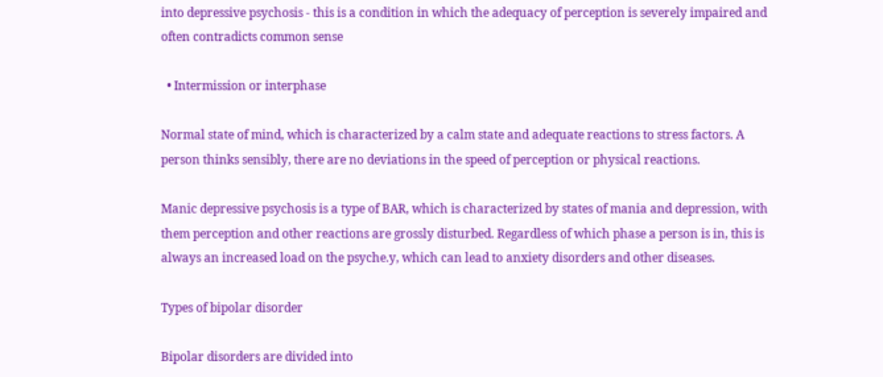into depressive psychosis - this is a condition in which the adequacy of perception is severely impaired and often contradicts common sense

  • Intermission or interphase

Normal state of mind, which is characterized by a calm state and adequate reactions to stress factors. A person thinks sensibly, there are no deviations in the speed of perception or physical reactions.

Manic depressive psychosis is a type of BAR, which is characterized by states of mania and depression, with them perception and other reactions are grossly disturbed. Regardless of which phase a person is in, this is always an increased load on the psyche.y, which can lead to anxiety disorders and other diseases.

Types of bipolar disorder

Bipolar disorders are divided into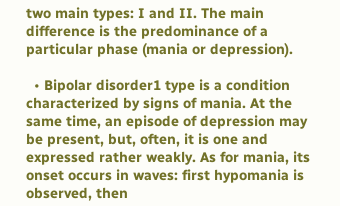two main types: I and II. The main difference is the predominance of a particular phase (mania or depression).

  • Bipolar disorder1 type is a condition characterized by signs of mania. At the same time, an episode of depression may be present, but, often, it is one and expressed rather weakly. As for mania, its onset occurs in waves: first hypomania is observed, then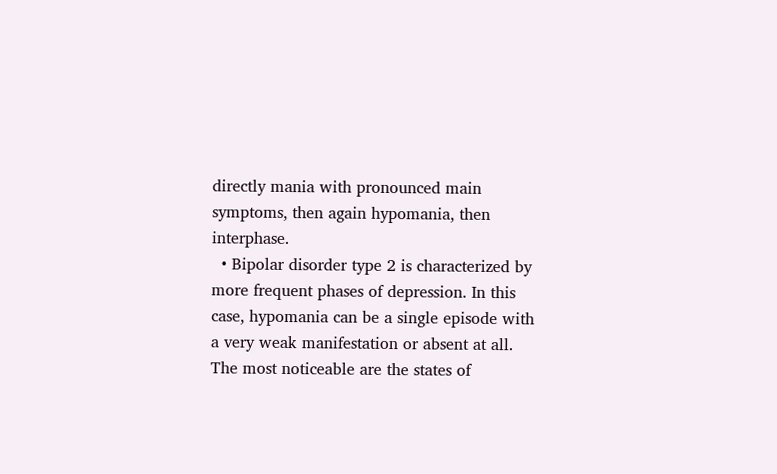directly mania with pronounced main symptoms, then again hypomania, then interphase.
  • Bipolar disorder type 2 is characterized by more frequent phases of depression. In this case, hypomania can be a single episode with a very weak manifestation or absent at all. The most noticeable are the states of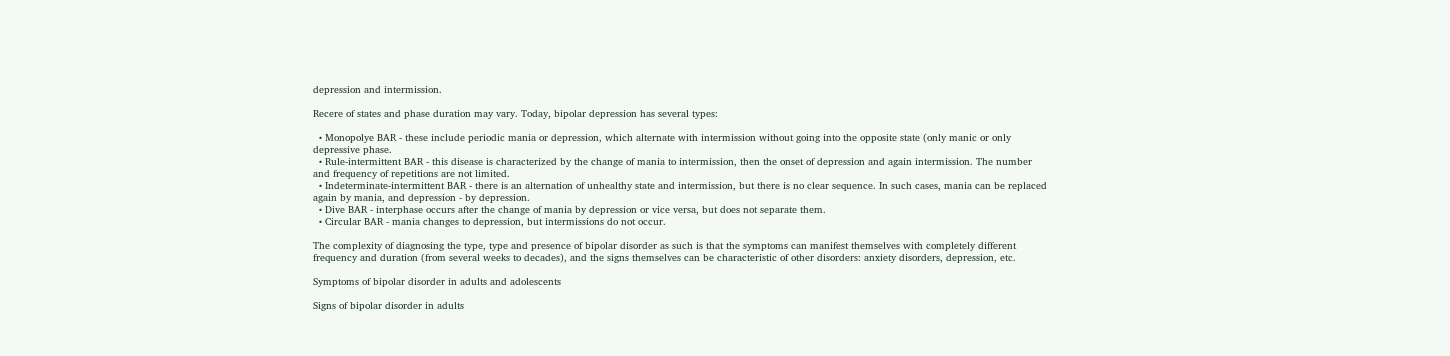depression and intermission.

Recere of states and phase duration may vary. Today, bipolar depression has several types:

  • Monopolye BAR - these include periodic mania or depression, which alternate with intermission without going into the opposite state (only manic or only depressive phase.
  • Rule-intermittent BAR - this disease is characterized by the change of mania to intermission, then the onset of depression and again intermission. The number and frequency of repetitions are not limited.
  • Indeterminate-intermittent BAR - there is an alternation of unhealthy state and intermission, but there is no clear sequence. In such cases, mania can be replaced again by mania, and depression - by depression.
  • Dive BAR - interphase occurs after the change of mania by depression or vice versa, but does not separate them.
  • Circular BAR - mania changes to depression, but intermissions do not occur.

The complexity of diagnosing the type, type and presence of bipolar disorder as such is that the symptoms can manifest themselves with completely different frequency and duration (from several weeks to decades), and the signs themselves can be characteristic of other disorders: anxiety disorders, depression, etc.

Symptoms of bipolar disorder in adults and adolescents

Signs of bipolar disorder in adults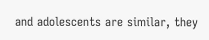and adolescents are similar, they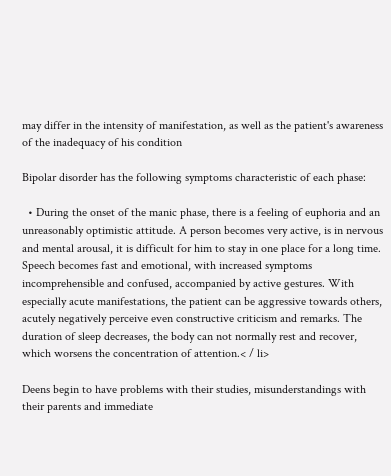may differ in the intensity of manifestation, as well as the patient's awareness of the inadequacy of his condition

Bipolar disorder has the following symptoms characteristic of each phase:

  • During the onset of the manic phase, there is a feeling of euphoria and an unreasonably optimistic attitude. A person becomes very active, is in nervous and mental arousal, it is difficult for him to stay in one place for a long time. Speech becomes fast and emotional, with increased symptoms incomprehensible and confused, accompanied by active gestures. With especially acute manifestations, the patient can be aggressive towards others, acutely negatively perceive even constructive criticism and remarks. The duration of sleep decreases, the body can not normally rest and recover, which worsens the concentration of attention.< / li>

Deens begin to have problems with their studies, misunderstandings with their parents and immediate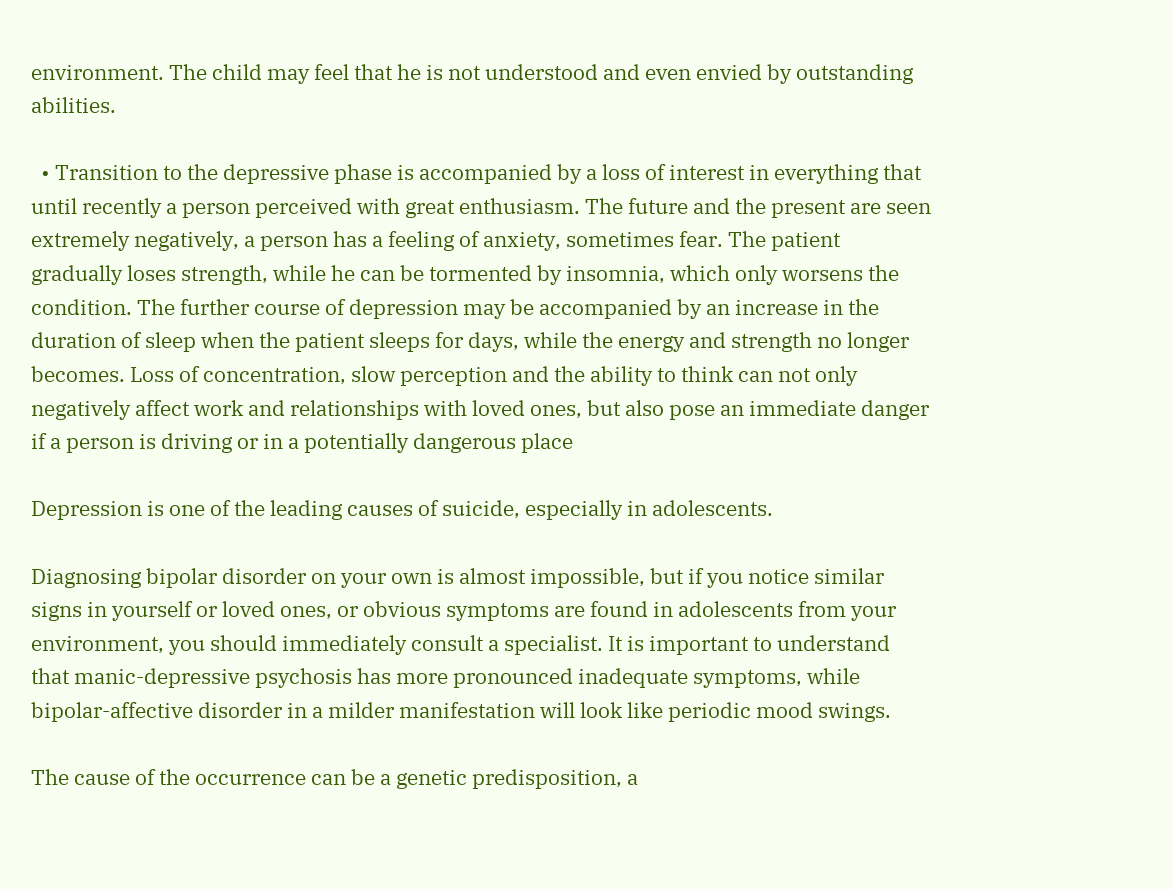environment. The child may feel that he is not understood and even envied by outstanding abilities.

  • Transition to the depressive phase is accompanied by a loss of interest in everything that until recently a person perceived with great enthusiasm. The future and the present are seen extremely negatively, a person has a feeling of anxiety, sometimes fear. The patient gradually loses strength, while he can be tormented by insomnia, which only worsens the condition. The further course of depression may be accompanied by an increase in the duration of sleep when the patient sleeps for days, while the energy and strength no longer becomes. Loss of concentration, slow perception and the ability to think can not only negatively affect work and relationships with loved ones, but also pose an immediate danger if a person is driving or in a potentially dangerous place

Depression is one of the leading causes of suicide, especially in adolescents.

Diagnosing bipolar disorder on your own is almost impossible, but if you notice similar signs in yourself or loved ones, or obvious symptoms are found in adolescents from your environment, you should immediately consult a specialist. It is important to understand that manic-depressive psychosis has more pronounced inadequate symptoms, while bipolar-affective disorder in a milder manifestation will look like periodic mood swings.

The cause of the occurrence can be a genetic predisposition, a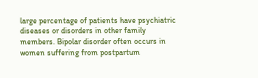large percentage of patients have psychiatric diseases or disorders in other family members. Bipolar disorder often occurs in women suffering from postpartum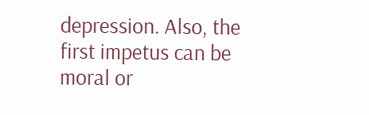depression. Also, the first impetus can be moral or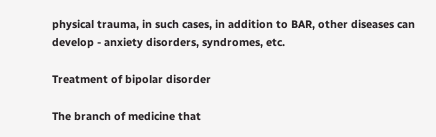physical trauma, in such cases, in addition to BAR, other diseases can develop - anxiety disorders, syndromes, etc.

Treatment of bipolar disorder

The branch of medicine that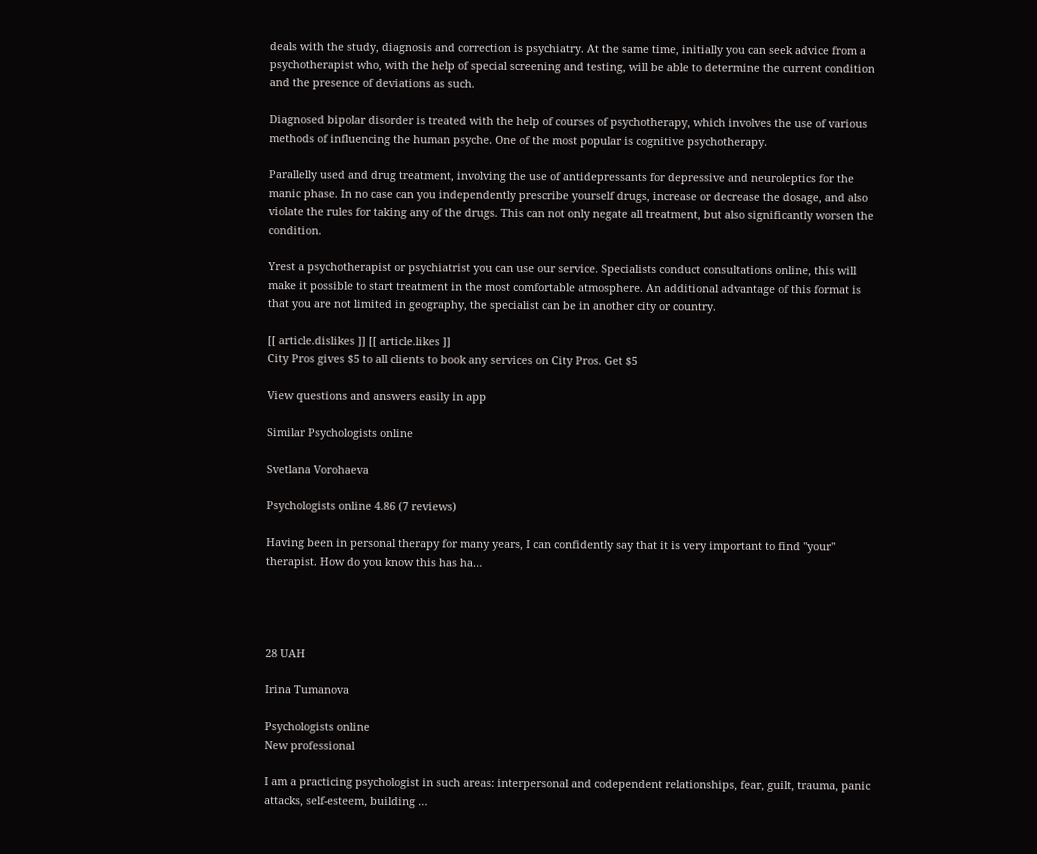deals with the study, diagnosis and correction is psychiatry. At the same time, initially you can seek advice from a psychotherapist who, with the help of special screening and testing, will be able to determine the current condition and the presence of deviations as such.

Diagnosed bipolar disorder is treated with the help of courses of psychotherapy, which involves the use of various methods of influencing the human psyche. One of the most popular is cognitive psychotherapy.

Parallelly used and drug treatment, involving the use of antidepressants for depressive and neuroleptics for the manic phase. In no case can you independently prescribe yourself drugs, increase or decrease the dosage, and also violate the rules for taking any of the drugs. This can not only negate all treatment, but also significantly worsen the condition.

Yrest a psychotherapist or psychiatrist you can use our service. Specialists conduct consultations online, this will make it possible to start treatment in the most comfortable atmosphere. An additional advantage of this format is that you are not limited in geography, the specialist can be in another city or country.

[[ article.dislikes ]] [[ article.likes ]]
City Pros gives $5 to all clients to book any services on City Pros. Get $5

View questions and answers easily in app

Similar Psychologists online

Svetlana Vorohaeva

Psychologists online 4.86 (7 reviews)

Having been in personal therapy for many years, I can confidently say that it is very important to find "your" therapist. How do you know this has ha…




28 UAH

Irina Tumanova

Psychologists online
New professional

I am a practicing psychologist in such areas: interpersonal and codependent relationships, fear, guilt, trauma, panic attacks, self-esteem, building …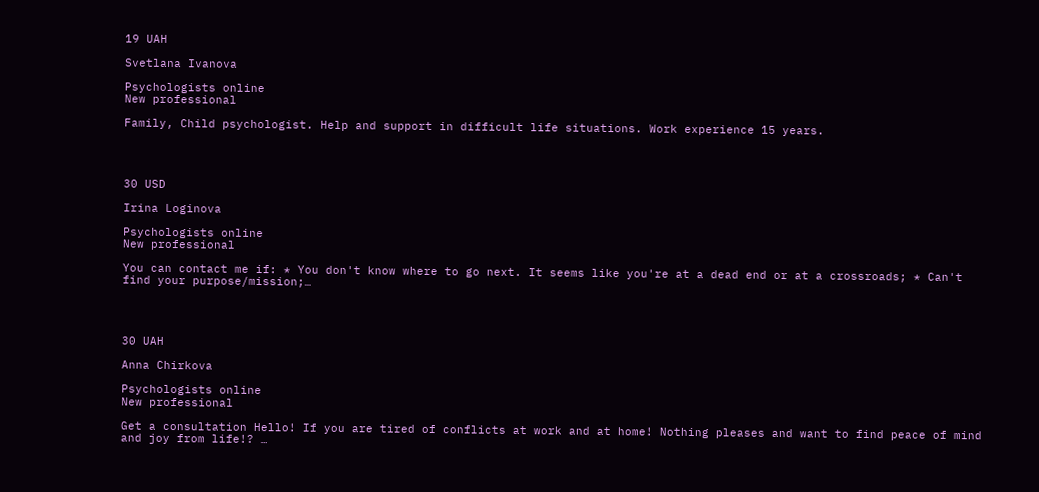19 UAH

Svetlana Ivanova

Psychologists online
New professional

Family, Child psychologist. Help and support in difficult life situations. Work experience 15 years.




30 USD

Irina Loginova

Psychologists online
New professional

You can contact me if: * You don't know where to go next. It seems like you're at a dead end or at a crossroads; * Can't find your purpose/mission;…




30 UAH

Anna Chirkova

Psychologists online
New professional

Get a consultation Hello! If you are tired of conflicts at work and at home! Nothing pleases and want to find peace of mind and joy from life!? …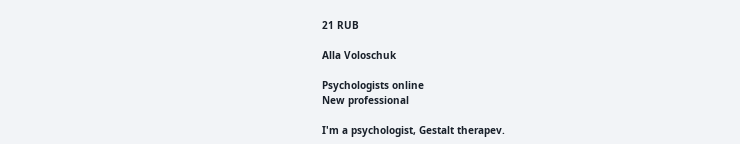21 RUB

Alla Voloschuk

Psychologists online
New professional

I'm a psychologist, Gestalt therapev.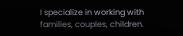I specialize in working with families, couples, children.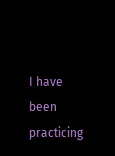I have been practicing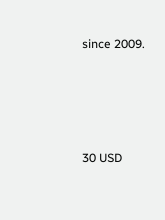since 2009.




30 USD